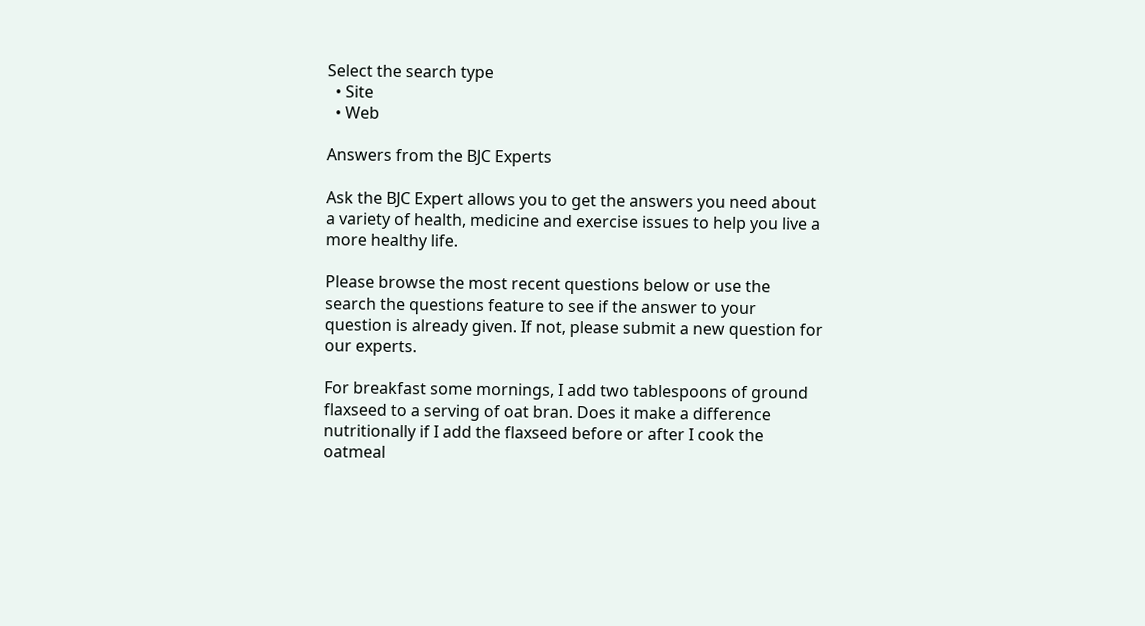Select the search type
  • Site
  • Web

Answers from the BJC Experts

Ask the BJC Expert allows you to get the answers you need about a variety of health, medicine and exercise issues to help you live a more healthy life.

Please browse the most recent questions below or use the search the questions feature to see if the answer to your question is already given. If not, please submit a new question for our experts.

For breakfast some mornings, I add two tablespoons of ground flaxseed to a serving of oat bran. Does it make a difference nutritionally if I add the flaxseed before or after I cook the oatmeal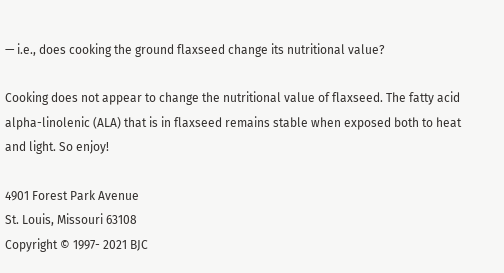— i.e., does cooking the ground flaxseed change its nutritional value?

Cooking does not appear to change the nutritional value of flaxseed. The fatty acid alpha-linolenic (ALA) that is in flaxseed remains stable when exposed both to heat and light. So enjoy!

4901 Forest Park Avenue
St. Louis, Missouri 63108
Copyright © 1997- 2021 BJC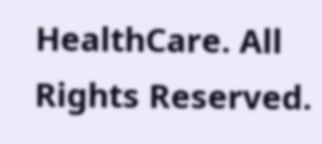HealthCare. All Rights Reserved.